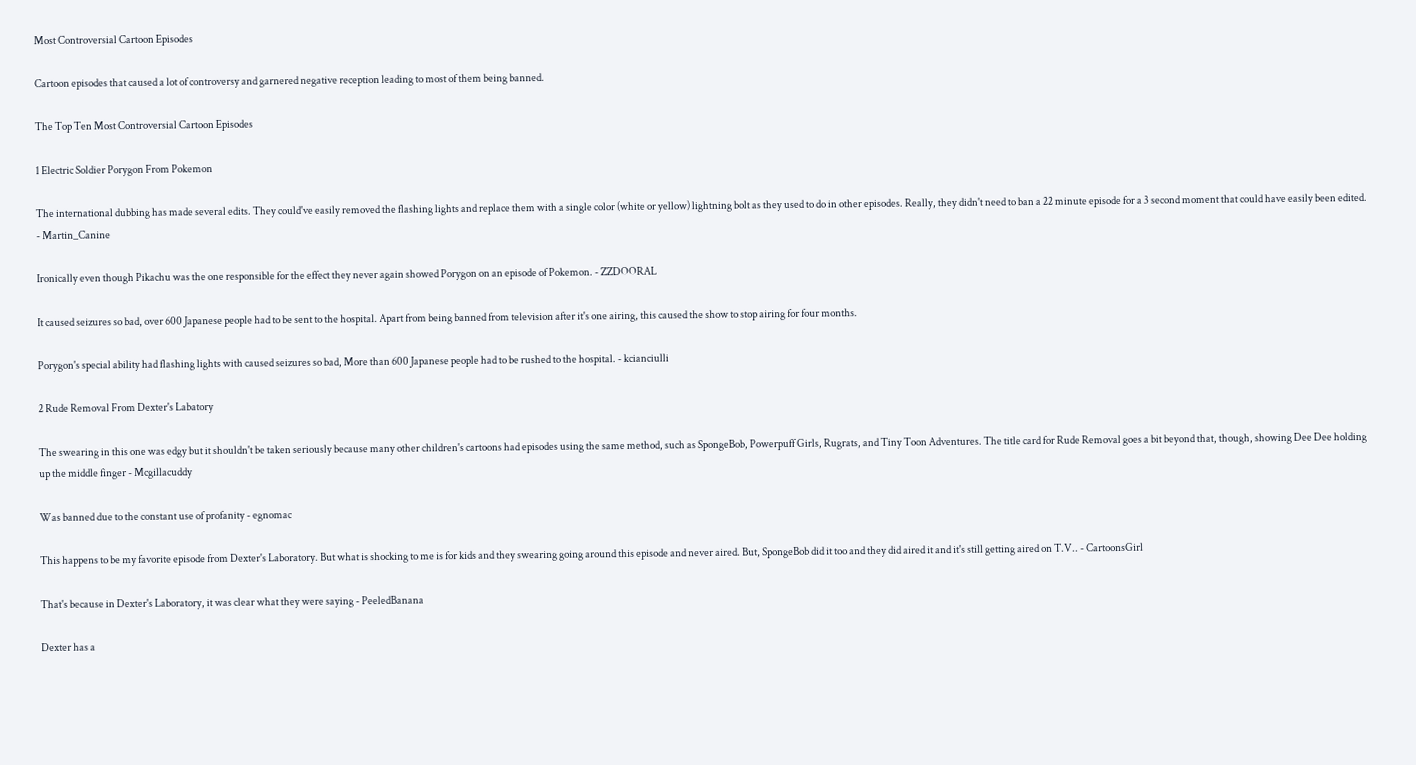Most Controversial Cartoon Episodes

Cartoon episodes that caused a lot of controversy and garnered negative reception leading to most of them being banned.

The Top Ten Most Controversial Cartoon Episodes

1 Electric Soldier Porygon From Pokemon

The international dubbing has made several edits. They could've easily removed the flashing lights and replace them with a single color (white or yellow) lightning bolt as they used to do in other episodes. Really, they didn't need to ban a 22 minute episode for a 3 second moment that could have easily been edited. - Martin_Canine

Ironically even though Pikachu was the one responsible for the effect they never again showed Porygon on an episode of Pokemon. - ZZDOORAL

It caused seizures so bad, over 600 Japanese people had to be sent to the hospital. Apart from being banned from television after it's one airing, this caused the show to stop airing for four months.

Porygon's special ability had flashing lights with caused seizures so bad, More than 600 Japanese people had to be rushed to the hospital. - kcianciulli

2 Rude Removal From Dexter's Labatory

The swearing in this one was edgy but it shouldn't be taken seriously because many other children's cartoons had episodes using the same method, such as SpongeBob, Powerpuff Girls, Rugrats, and Tiny Toon Adventures. The title card for Rude Removal goes a bit beyond that, though, showing Dee Dee holding up the middle finger - Mcgillacuddy

Was banned due to the constant use of profanity - egnomac

This happens to be my favorite episode from Dexter's Laboratory. But what is shocking to me is for kids and they swearing going around this episode and never aired. But, SpongeBob did it too and they did aired it and it's still getting aired on T.V.. - CartoonsGirl

That's because in Dexter's Laboratory, it was clear what they were saying - PeeledBanana

Dexter has a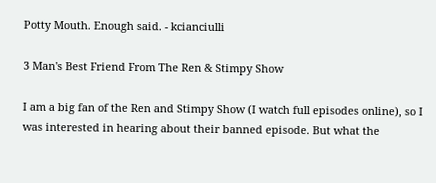Potty Mouth. Enough said. - kcianciulli

3 Man's Best Friend From The Ren & Stimpy Show

I am a big fan of the Ren and Stimpy Show (I watch full episodes online), so I was interested in hearing about their banned episode. But what the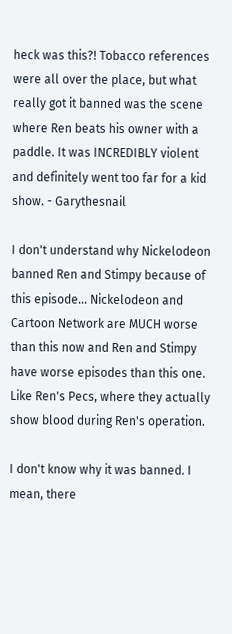heck was this?! Tobacco references were all over the place, but what really got it banned was the scene where Ren beats his owner with a paddle. It was INCREDIBLY violent and definitely went too far for a kid show. - Garythesnail

I don't understand why Nickelodeon banned Ren and Stimpy because of this episode... Nickelodeon and Cartoon Network are MUCH worse than this now and Ren and Stimpy have worse episodes than this one. Like Ren's Pecs, where they actually show blood during Ren's operation.

I don't know why it was banned. I mean, there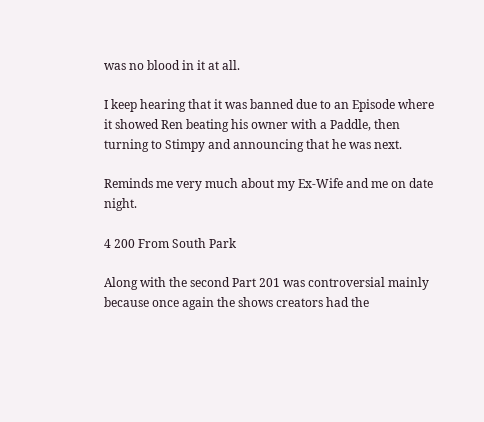was no blood in it at all.

I keep hearing that it was banned due to an Episode where it showed Ren beating his owner with a Paddle, then turning to Stimpy and announcing that he was next.

Reminds me very much about my Ex-Wife and me on date night.

4 200 From South Park

Along with the second Part 201 was controversial mainly because once again the shows creators had the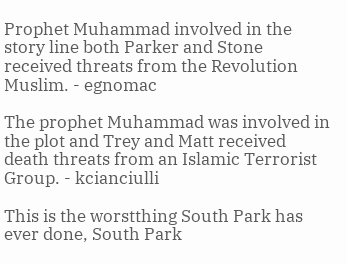Prophet Muhammad involved in the story line both Parker and Stone received threats from the Revolution Muslim. - egnomac

The prophet Muhammad was involved in the plot and Trey and Matt received death threats from an Islamic Terrorist Group. - kcianciulli

This is the worstthing South Park has ever done, South Park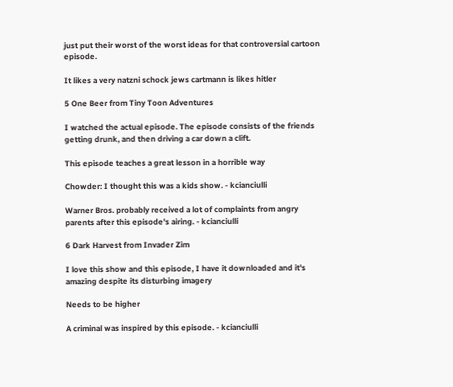just put their worst of the worst ideas for that controversial cartoon episode.

It likes a very natzni schock jews cartmann is likes hitler

5 One Beer from Tiny Toon Adventures

I watched the actual episode. The episode consists of the friends getting drunk, and then driving a car down a clift.

This episode teaches a great lesson in a horrible way

Chowder: I thought this was a kids show. - kcianciulli

Warner Bros. probably received a lot of complaints from angry parents after this episode's airing. - kcianciulli

6 Dark Harvest from Invader Zim

I love this show and this episode, I have it downloaded and it's amazing despite its disturbing imagery

Needs to be higher

A criminal was inspired by this episode. - kcianciulli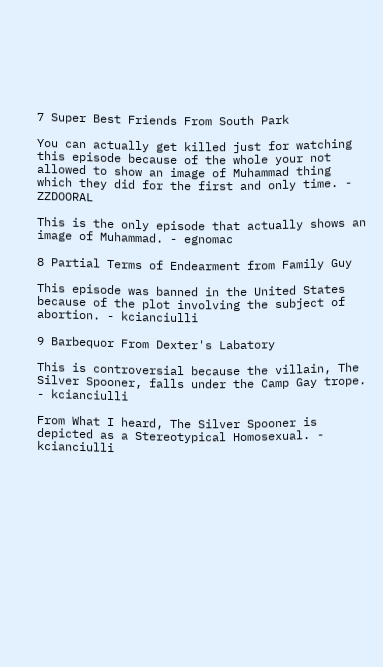7 Super Best Friends From South Park

You can actually get killed just for watching this episode because of the whole your not allowed to show an image of Muhammad thing which they did for the first and only time. - ZZDOORAL

This is the only episode that actually shows an image of Muhammad. - egnomac

8 Partial Terms of Endearment from Family Guy

This episode was banned in the United States because of the plot involving the subject of abortion. - kcianciulli

9 Barbequor From Dexter's Labatory

This is controversial because the villain, The Silver Spooner, falls under the Camp Gay trope. - kcianciulli

From What I heard, The Silver Spooner is depicted as a Stereotypical Homosexual. - kcianciulli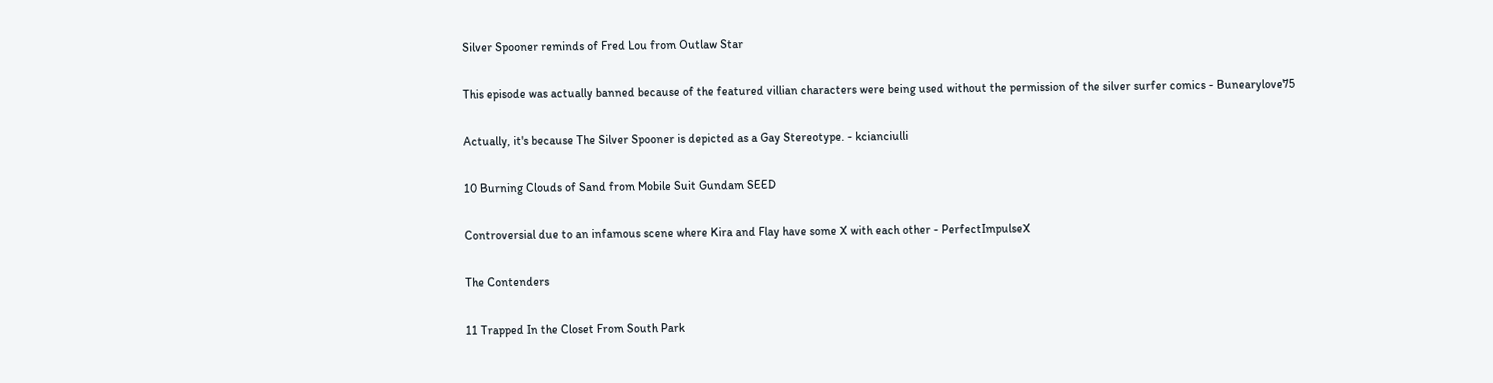Silver Spooner reminds of Fred Lou from Outlaw Star

This episode was actually banned because of the featured villian characters were being used without the permission of the silver surfer comics - Bunearylove75

Actually, it's because The Silver Spooner is depicted as a Gay Stereotype. - kcianciulli

10 Burning Clouds of Sand from Mobile Suit Gundam SEED

Controversial due to an infamous scene where Kira and Flay have some X with each other - PerfectImpulseX

The Contenders

11 Trapped In the Closet From South Park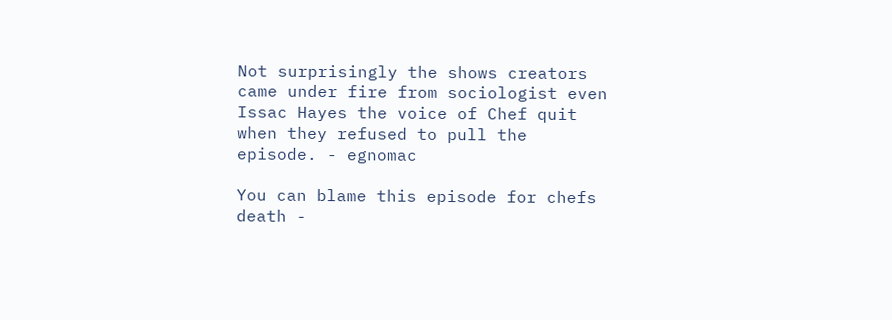Not surprisingly the shows creators came under fire from sociologist even Issac Hayes the voice of Chef quit when they refused to pull the episode. - egnomac

You can blame this episode for chefs death -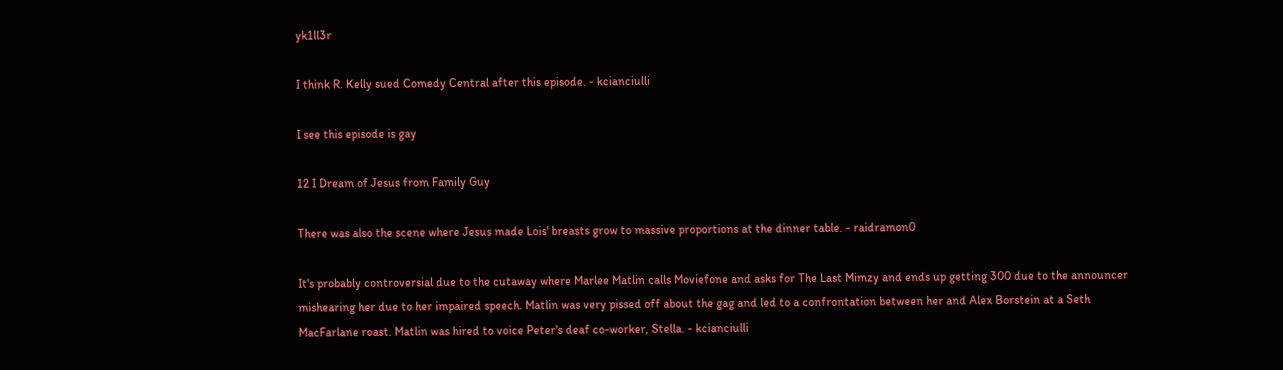yk1ll3r

I think R. Kelly sued Comedy Central after this episode. - kcianciulli

I see this episode is gay

12 I Dream of Jesus from Family Guy

There was also the scene where Jesus made Lois' breasts grow to massive proportions at the dinner table. - raidramon0

It's probably controversial due to the cutaway where Marlee Matlin calls Moviefone and asks for The Last Mimzy and ends up getting 300 due to the announcer mishearing her due to her impaired speech. Matlin was very pissed off about the gag and led to a confrontation between her and Alex Borstein at a Seth MacFarlane roast. Matlin was hired to voice Peter's deaf co-worker, Stella. - kcianciulli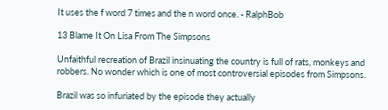It uses the f word 7 times and the n word once. - RalphBob

13 Blame It On Lisa From The Simpsons

Unfaithful recreation of Brazil insinuating the country is full of rats, monkeys and robbers. No wonder which is one of most controversial episodes from Simpsons.

Brazil was so infuriated by the episode they actually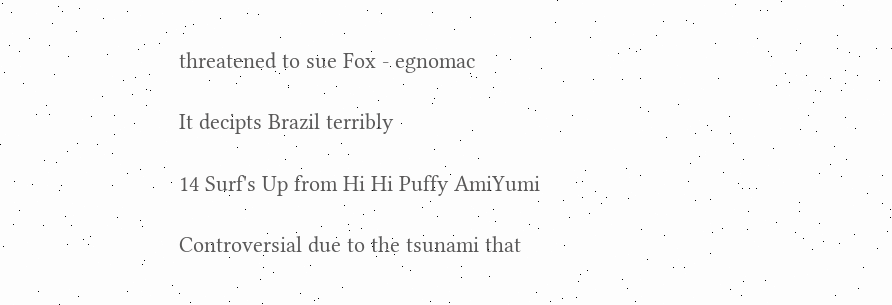threatened to sue Fox - egnomac

It decipts Brazil terribly

14 Surf's Up from Hi Hi Puffy AmiYumi

Controversial due to the tsunami that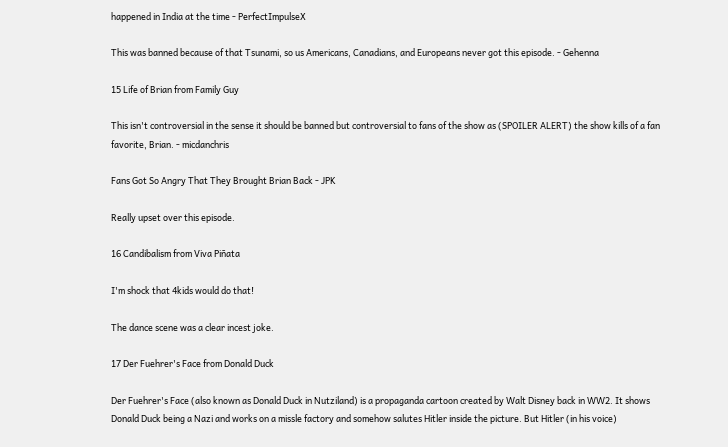happened in India at the time - PerfectImpulseX

This was banned because of that Tsunami, so us Americans, Canadians, and Europeans never got this episode. - Gehenna

15 Life of Brian from Family Guy

This isn't controversial in the sense it should be banned but controversial to fans of the show as (SPOILER ALERT) the show kills of a fan favorite, Brian. - micdanchris

Fans Got So Angry That They Brought Brian Back - JPK

Really upset over this episode.

16 Candibalism from Viva Piñata

I'm shock that 4kids would do that!

The dance scene was a clear incest joke.

17 Der Fuehrer's Face from Donald Duck

Der Fuehrer's Face (also known as Donald Duck in Nutziland) is a propaganda cartoon created by Walt Disney back in WW2. It shows Donald Duck being a Nazi and works on a missle factory and somehow salutes Hitler inside the picture. But Hitler (in his voice)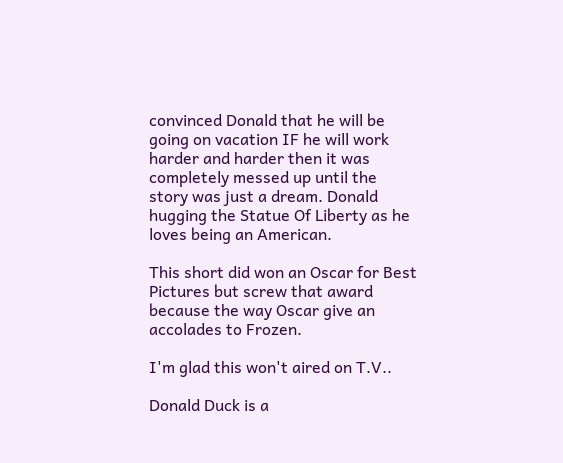convinced Donald that he will be going on vacation IF he will work harder and harder then it was completely messed up until the story was just a dream. Donald hugging the Statue Of Liberty as he loves being an American.

This short did won an Oscar for Best Pictures but screw that award because the way Oscar give an accolades to Frozen.

I'm glad this won't aired on T.V..

Donald Duck is a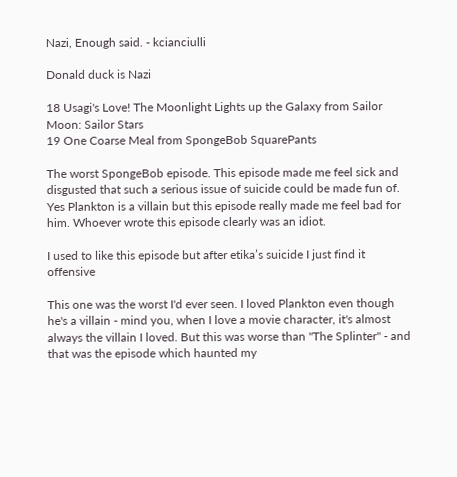Nazi, Enough said. - kcianciulli

Donald duck is Nazi

18 Usagi's Love! The Moonlight Lights up the Galaxy from Sailor Moon: Sailor Stars
19 One Coarse Meal from SpongeBob SquarePants

The worst SpongeBob episode. This episode made me feel sick and disgusted that such a serious issue of suicide could be made fun of. Yes Plankton is a villain but this episode really made me feel bad for him. Whoever wrote this episode clearly was an idiot.

I used to like this episode but after etika’s suicide I just find it offensive

This one was the worst I'd ever seen. I loved Plankton even though he's a villain - mind you, when I love a movie character, it's almost always the villain I loved. But this was worse than "The Splinter" - and that was the episode which haunted my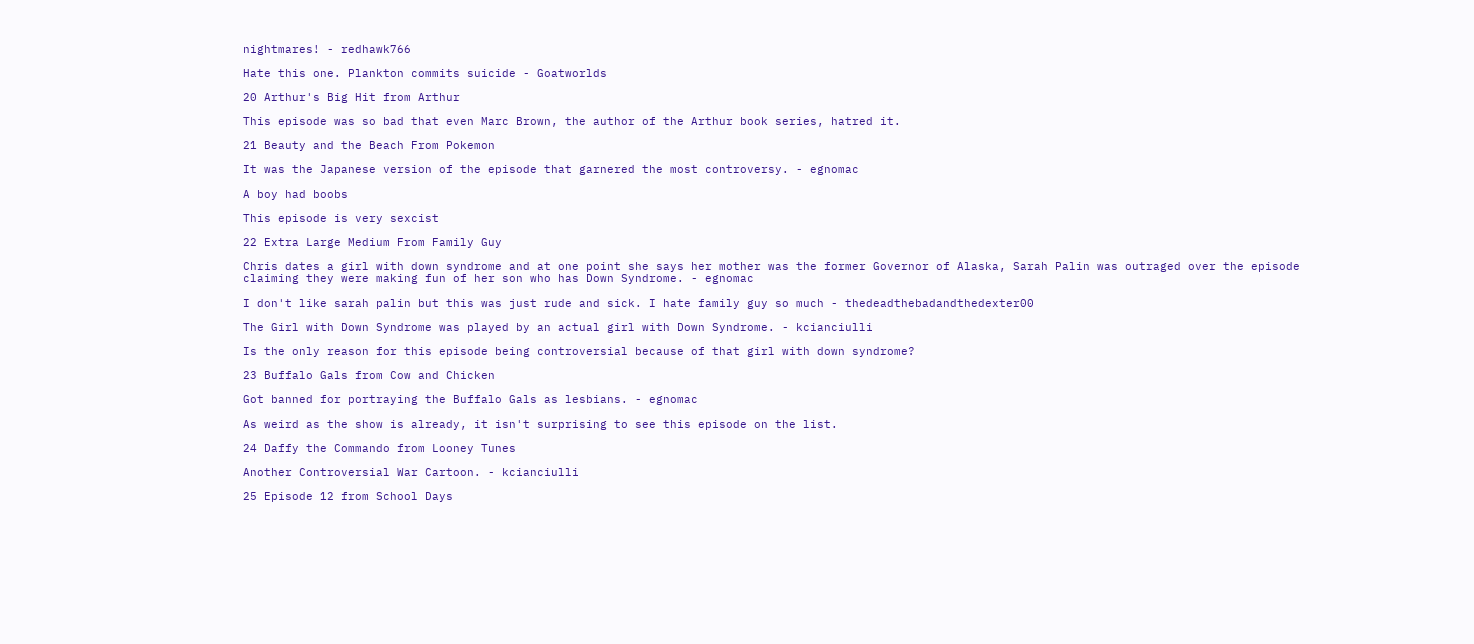nightmares! - redhawk766

Hate this one. Plankton commits suicide - Goatworlds

20 Arthur's Big Hit from Arthur

This episode was so bad that even Marc Brown, the author of the Arthur book series, hatred it.

21 Beauty and the Beach From Pokemon

It was the Japanese version of the episode that garnered the most controversy. - egnomac

A boy had boobs

This episode is very sexcist

22 Extra Large Medium From Family Guy

Chris dates a girl with down syndrome and at one point she says her mother was the former Governor of Alaska, Sarah Palin was outraged over the episode claiming they were making fun of her son who has Down Syndrome. - egnomac

I don't like sarah palin but this was just rude and sick. I hate family guy so much - thedeadthebadandthedexter00

The Girl with Down Syndrome was played by an actual girl with Down Syndrome. - kcianciulli

Is the only reason for this episode being controversial because of that girl with down syndrome?

23 Buffalo Gals from Cow and Chicken

Got banned for portraying the Buffalo Gals as lesbians. - egnomac

As weird as the show is already, it isn't surprising to see this episode on the list.

24 Daffy the Commando from Looney Tunes

Another Controversial War Cartoon. - kcianciulli

25 Episode 12 from School Days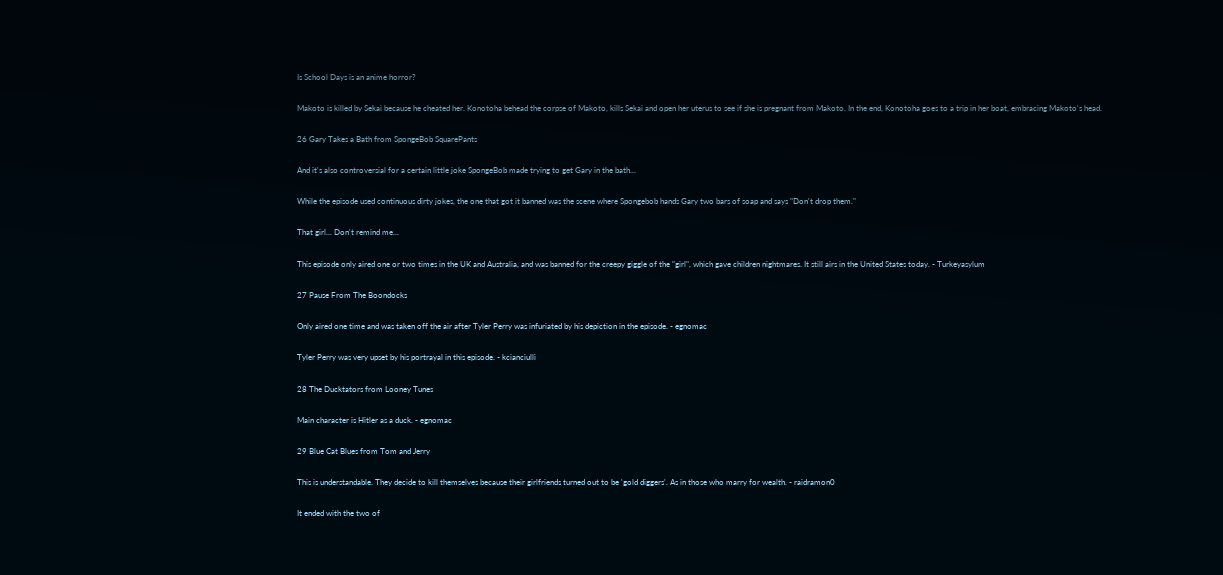Is School Days is an anime horror?

Makoto is killed by Sekai because he cheated her. Konotoha behead the corpse of Makoto, kills Sekai and open her uterus to see if she is pregnant from Makoto. In the end, Konotoha goes to a trip in her boat, embracing Makoto's head.

26 Gary Takes a Bath from SpongeBob SquarePants

And it's also controversial for a certain little joke SpongeBob made trying to get Gary in the bath...

While the episode used continuous dirty jokes, the one that got it banned was the scene where Spongebob hands Gary two bars of soap and says "Don't drop them."

That girl... Don't remind me...

This episode only aired one or two times in the UK and Australia, and was banned for the creepy giggle of the "girl", which gave children nightmares. It still airs in the United States today. - Turkeyasylum

27 Pause From The Boondocks

Only aired one time and was taken off the air after Tyler Perry was infuriated by his depiction in the episode. - egnomac

Tyler Perry was very upset by his portrayal in this episode. - kcianciulli

28 The Ducktators from Looney Tunes

Main character is Hitler as a duck. - egnomac

29 Blue Cat Blues from Tom and Jerry

This is understandable. They decide to kill themselves because their girlfriends turned out to be 'gold diggers'. As in those who marry for wealth. - raidramon0

It ended with the two of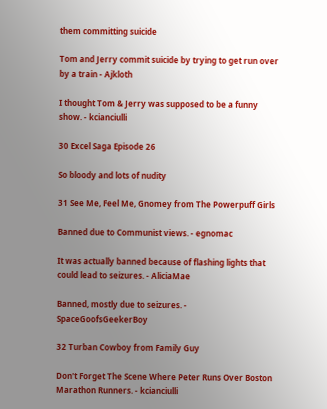them committing suicide

Tom and Jerry commit suicide by trying to get run over by a train - Ajkloth

I thought Tom & Jerry was supposed to be a funny show. - kcianciulli

30 Excel Saga Episode 26

So bloody and lots of nudity

31 See Me, Feel Me, Gnomey from The Powerpuff Girls

Banned due to Communist views. - egnomac

It was actually banned because of flashing lights that could lead to seizures. - AliciaMae

Banned, mostly due to seizures. - SpaceGoofsGeekerBoy

32 Turban Cowboy from Family Guy

Don't Forget The Scene Where Peter Runs Over Boston Marathon Runners. - kcianciulli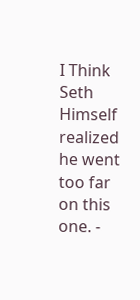I Think Seth Himself realized he went too far on this one. -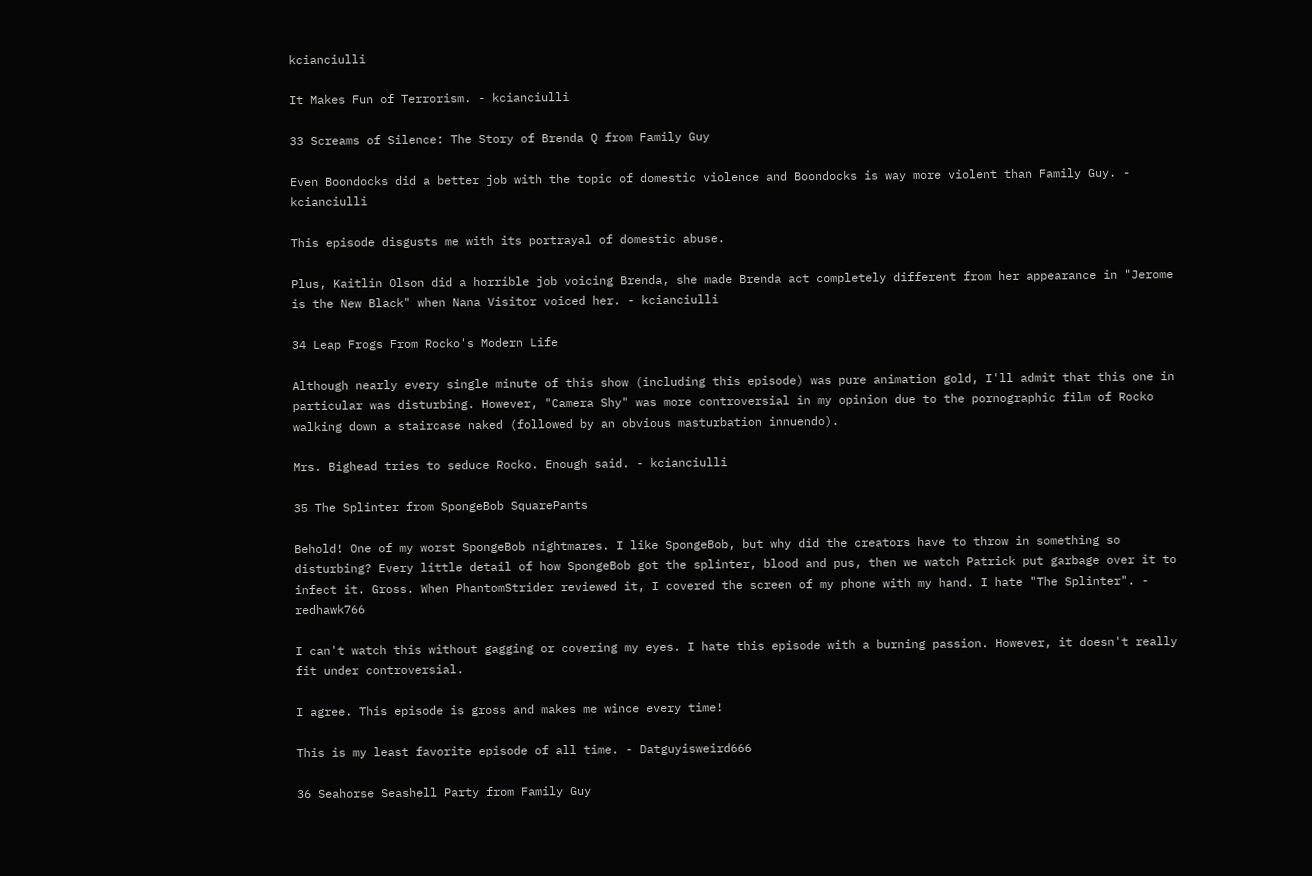kcianciulli

It Makes Fun of Terrorism. - kcianciulli

33 Screams of Silence: The Story of Brenda Q from Family Guy

Even Boondocks did a better job with the topic of domestic violence and Boondocks is way more violent than Family Guy. - kcianciulli

This episode disgusts me with its portrayal of domestic abuse.

Plus, Kaitlin Olson did a horrible job voicing Brenda, she made Brenda act completely different from her appearance in "Jerome is the New Black" when Nana Visitor voiced her. - kcianciulli

34 Leap Frogs From Rocko's Modern Life

Although nearly every single minute of this show (including this episode) was pure animation gold, I'll admit that this one in particular was disturbing. However, "Camera Shy" was more controversial in my opinion due to the pornographic film of Rocko walking down a staircase naked (followed by an obvious masturbation innuendo).

Mrs. Bighead tries to seduce Rocko. Enough said. - kcianciulli

35 The Splinter from SpongeBob SquarePants

Behold! One of my worst SpongeBob nightmares. I like SpongeBob, but why did the creators have to throw in something so disturbing? Every little detail of how SpongeBob got the splinter, blood and pus, then we watch Patrick put garbage over it to infect it. Gross. When PhantomStrider reviewed it, I covered the screen of my phone with my hand. I hate "The Splinter". - redhawk766

I can't watch this without gagging or covering my eyes. I hate this episode with a burning passion. However, it doesn't really fit under controversial.

I agree. This episode is gross and makes me wince every time!

This is my least favorite episode of all time. - Datguyisweird666

36 Seahorse Seashell Party from Family Guy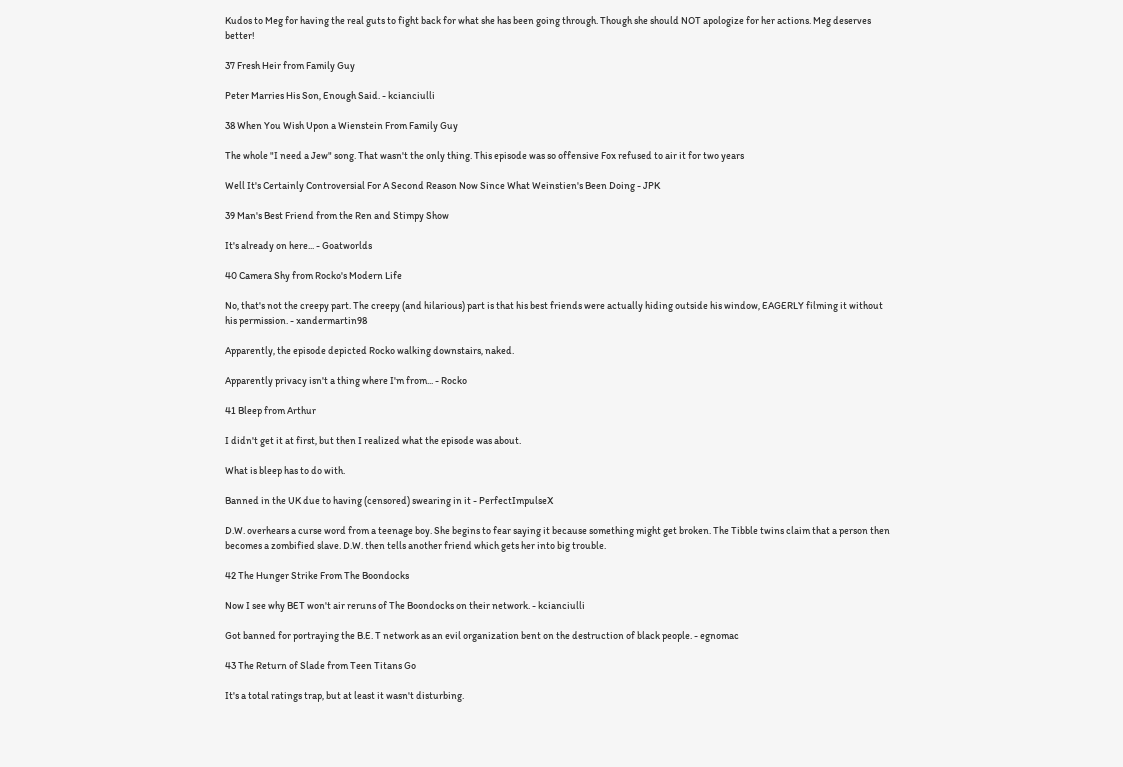Kudos to Meg for having the real guts to fight back for what she has been going through. Though she should NOT apologize for her actions. Meg deserves better!

37 Fresh Heir from Family Guy

Peter Marries His Son, Enough Said. - kcianciulli

38 When You Wish Upon a Wienstein From Family Guy

The whole "I need a Jew" song. That wasn't the only thing. This episode was so offensive Fox refused to air it for two years

Well It's Certainly Controversial For A Second Reason Now Since What Weinstien's Been Doing - JPK

39 Man's Best Friend from the Ren and Stimpy Show

It's already on here... - Goatworlds

40 Camera Shy from Rocko's Modern Life

No, that's not the creepy part. The creepy (and hilarious) part is that his best friends were actually hiding outside his window, EAGERLY filming it without his permission. - xandermartin98

Apparently, the episode depicted Rocko walking downstairs, naked.

Apparently privacy isn't a thing where I'm from... - Rocko

41 Bleep from Arthur

I didn't get it at first, but then I realized what the episode was about.

What is bleep has to do with.

Banned in the UK due to having (censored) swearing in it - PerfectImpulseX

D.W. overhears a curse word from a teenage boy. She begins to fear saying it because something might get broken. The Tibble twins claim that a person then becomes a zombified slave. D.W. then tells another friend which gets her into big trouble.

42 The Hunger Strike From The Boondocks

Now I see why BET won't air reruns of The Boondocks on their network. - kcianciulli

Got banned for portraying the B.E. T network as an evil organization bent on the destruction of black people. - egnomac

43 The Return of Slade from Teen Titans Go

It's a total ratings trap, but at least it wasn't disturbing.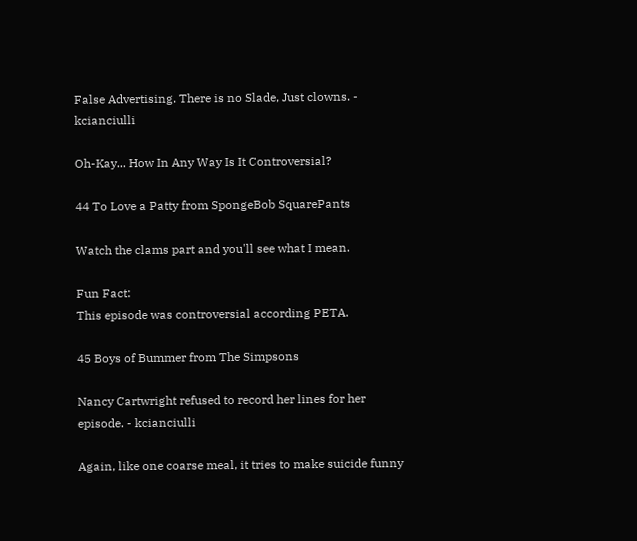False Advertising. There is no Slade, Just clowns. - kcianciulli

Oh-Kay... How In Any Way Is It Controversial?

44 To Love a Patty from SpongeBob SquarePants

Watch the clams part and you'll see what I mean.

Fun Fact:
This episode was controversial according PETA.

45 Boys of Bummer from The Simpsons

Nancy Cartwright refused to record her lines for her episode. - kcianciulli

Again, like one coarse meal, it tries to make suicide funny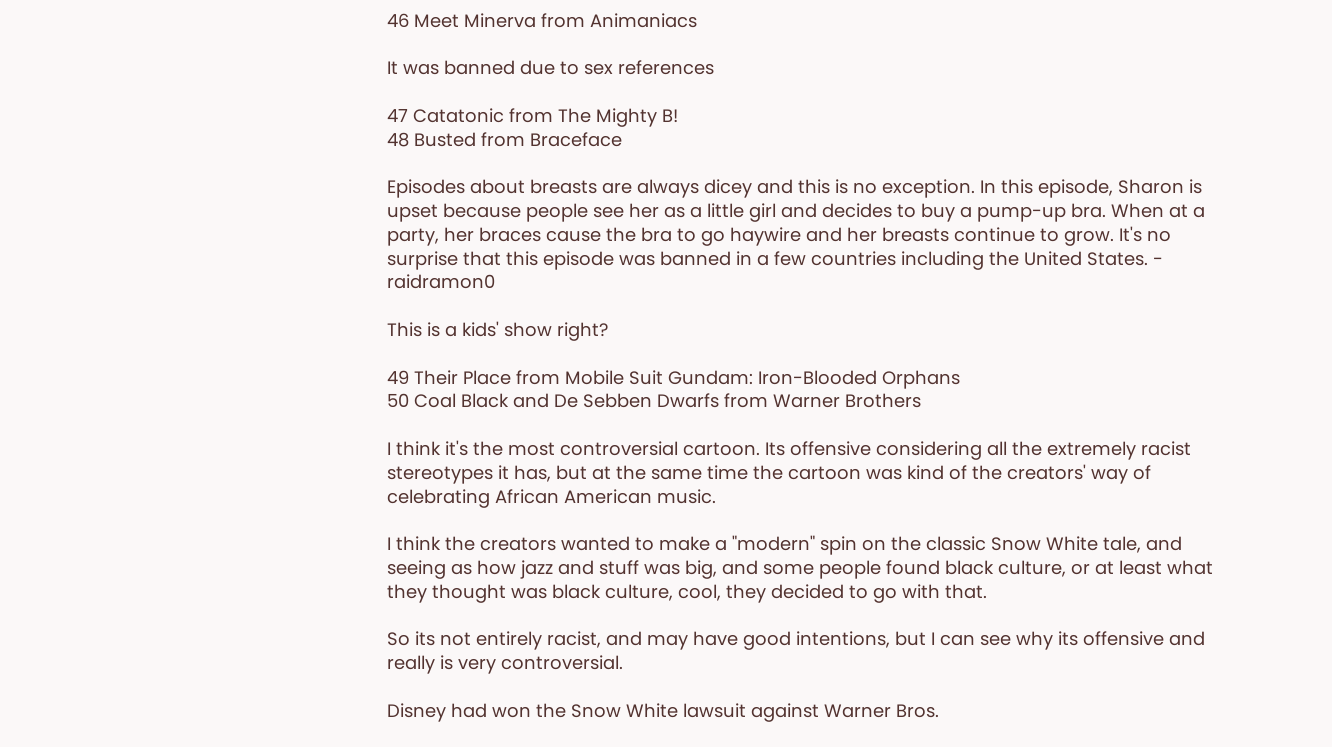46 Meet Minerva from Animaniacs

It was banned due to sex references

47 Catatonic from The Mighty B!
48 Busted from Braceface

Episodes about breasts are always dicey and this is no exception. In this episode, Sharon is upset because people see her as a little girl and decides to buy a pump-up bra. When at a party, her braces cause the bra to go haywire and her breasts continue to grow. It's no surprise that this episode was banned in a few countries including the United States. - raidramon0

This is a kids' show right?

49 Their Place from Mobile Suit Gundam: Iron-Blooded Orphans
50 Coal Black and De Sebben Dwarfs from Warner Brothers

I think it's the most controversial cartoon. Its offensive considering all the extremely racist stereotypes it has, but at the same time the cartoon was kind of the creators' way of celebrating African American music.

I think the creators wanted to make a "modern" spin on the classic Snow White tale, and seeing as how jazz and stuff was big, and some people found black culture, or at least what they thought was black culture, cool, they decided to go with that.

So its not entirely racist, and may have good intentions, but I can see why its offensive and really is very controversial.

Disney had won the Snow White lawsuit against Warner Bros.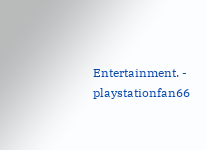Entertainment. - playstationfan66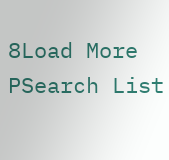8Load More
PSearch List